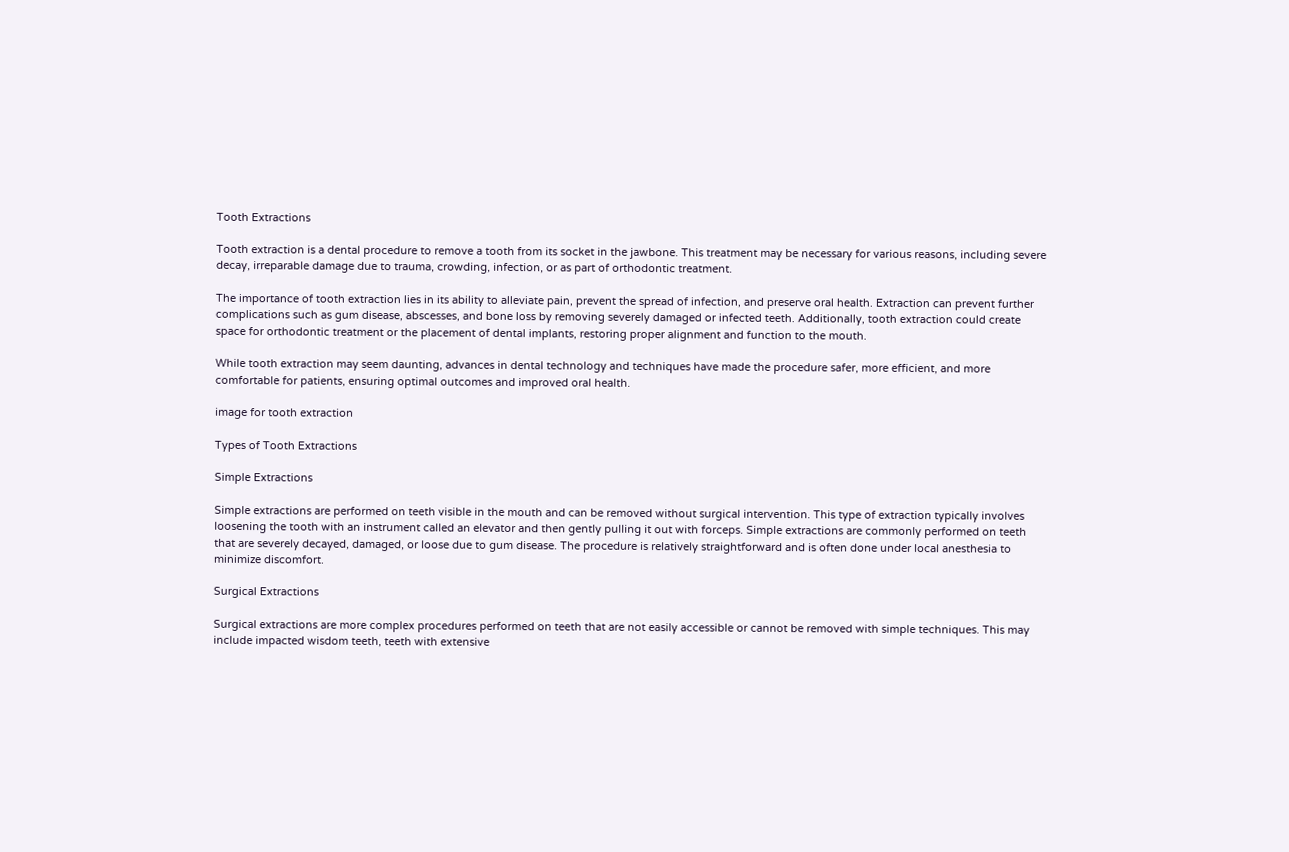Tooth Extractions

Tooth extraction is a dental procedure to remove a tooth from its socket in the jawbone. This treatment may be necessary for various reasons, including severe decay, irreparable damage due to trauma, crowding, infection, or as part of orthodontic treatment.

The importance of tooth extraction lies in its ability to alleviate pain, prevent the spread of infection, and preserve oral health. Extraction can prevent further complications such as gum disease, abscesses, and bone loss by removing severely damaged or infected teeth. Additionally, tooth extraction could create space for orthodontic treatment or the placement of dental implants, restoring proper alignment and function to the mouth.

While tooth extraction may seem daunting, advances in dental technology and techniques have made the procedure safer, more efficient, and more comfortable for patients, ensuring optimal outcomes and improved oral health.

image for tooth extraction

Types of Tooth Extractions

Simple Extractions

Simple extractions are performed on teeth visible in the mouth and can be removed without surgical intervention. This type of extraction typically involves loosening the tooth with an instrument called an elevator and then gently pulling it out with forceps. Simple extractions are commonly performed on teeth that are severely decayed, damaged, or loose due to gum disease. The procedure is relatively straightforward and is often done under local anesthesia to minimize discomfort.

Surgical Extractions

Surgical extractions are more complex procedures performed on teeth that are not easily accessible or cannot be removed with simple techniques. This may include impacted wisdom teeth, teeth with extensive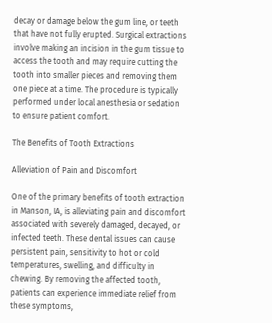decay or damage below the gum line, or teeth that have not fully erupted. Surgical extractions involve making an incision in the gum tissue to access the tooth and may require cutting the tooth into smaller pieces and removing them one piece at a time. The procedure is typically performed under local anesthesia or sedation to ensure patient comfort.

The Benefits of Tooth Extractions

Alleviation of Pain and Discomfort

One of the primary benefits of tooth extraction in Manson, IA, is alleviating pain and discomfort associated with severely damaged, decayed, or infected teeth. These dental issues can cause persistent pain, sensitivity to hot or cold temperatures, swelling, and difficulty in chewing. By removing the affected tooth, patients can experience immediate relief from these symptoms,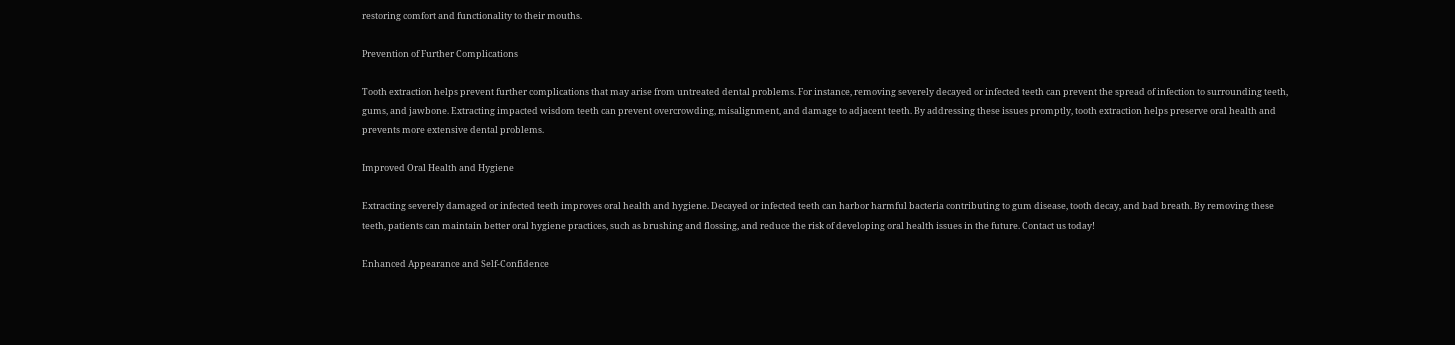restoring comfort and functionality to their mouths.

Prevention of Further Complications

Tooth extraction helps prevent further complications that may arise from untreated dental problems. For instance, removing severely decayed or infected teeth can prevent the spread of infection to surrounding teeth, gums, and jawbone. Extracting impacted wisdom teeth can prevent overcrowding, misalignment, and damage to adjacent teeth. By addressing these issues promptly, tooth extraction helps preserve oral health and prevents more extensive dental problems.

Improved Oral Health and Hygiene

Extracting severely damaged or infected teeth improves oral health and hygiene. Decayed or infected teeth can harbor harmful bacteria contributing to gum disease, tooth decay, and bad breath. By removing these teeth, patients can maintain better oral hygiene practices, such as brushing and flossing, and reduce the risk of developing oral health issues in the future. Contact us today!

Enhanced Appearance and Self-Confidence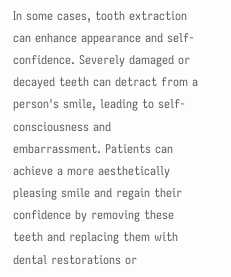In some cases, tooth extraction can enhance appearance and self-confidence. Severely damaged or decayed teeth can detract from a person's smile, leading to self-consciousness and embarrassment. Patients can achieve a more aesthetically pleasing smile and regain their confidence by removing these teeth and replacing them with dental restorations or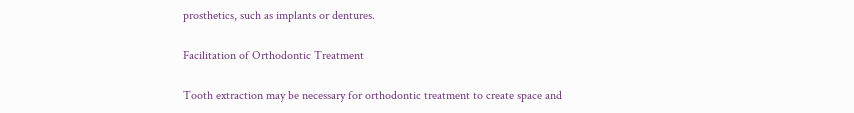prosthetics, such as implants or dentures.

Facilitation of Orthodontic Treatment

Tooth extraction may be necessary for orthodontic treatment to create space and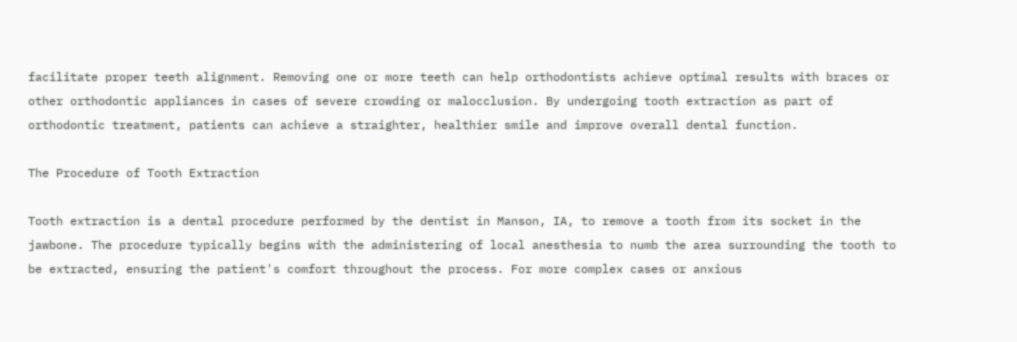facilitate proper teeth alignment. Removing one or more teeth can help orthodontists achieve optimal results with braces or other orthodontic appliances in cases of severe crowding or malocclusion. By undergoing tooth extraction as part of orthodontic treatment, patients can achieve a straighter, healthier smile and improve overall dental function.

The Procedure of Tooth Extraction

Tooth extraction is a dental procedure performed by the dentist in Manson, IA, to remove a tooth from its socket in the jawbone. The procedure typically begins with the administering of local anesthesia to numb the area surrounding the tooth to be extracted, ensuring the patient's comfort throughout the process. For more complex cases or anxious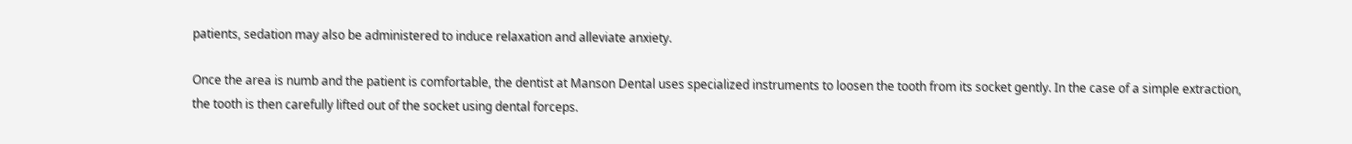patients, sedation may also be administered to induce relaxation and alleviate anxiety.

Once the area is numb and the patient is comfortable, the dentist at Manson Dental uses specialized instruments to loosen the tooth from its socket gently. In the case of a simple extraction, the tooth is then carefully lifted out of the socket using dental forceps.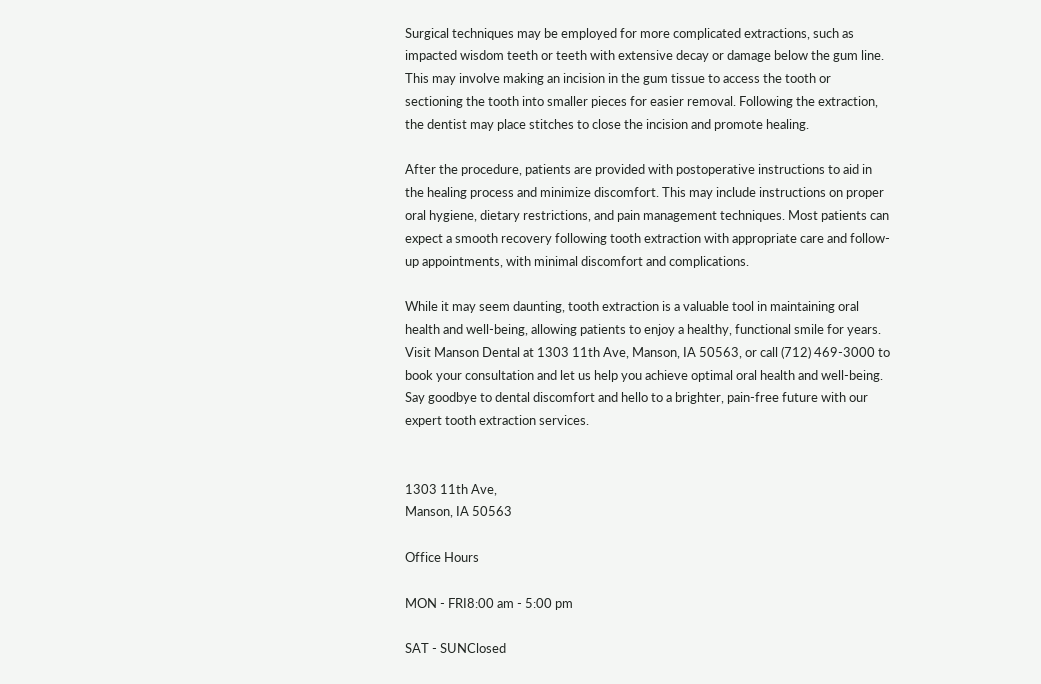Surgical techniques may be employed for more complicated extractions, such as impacted wisdom teeth or teeth with extensive decay or damage below the gum line. This may involve making an incision in the gum tissue to access the tooth or sectioning the tooth into smaller pieces for easier removal. Following the extraction, the dentist may place stitches to close the incision and promote healing.

After the procedure, patients are provided with postoperative instructions to aid in the healing process and minimize discomfort. This may include instructions on proper oral hygiene, dietary restrictions, and pain management techniques. Most patients can expect a smooth recovery following tooth extraction with appropriate care and follow-up appointments, with minimal discomfort and complications.

While it may seem daunting, tooth extraction is a valuable tool in maintaining oral health and well-being, allowing patients to enjoy a healthy, functional smile for years. Visit Manson Dental at 1303 11th Ave, Manson, IA 50563, or call (712) 469-3000 to book your consultation and let us help you achieve optimal oral health and well-being. Say goodbye to dental discomfort and hello to a brighter, pain-free future with our expert tooth extraction services.


1303 11th Ave,
Manson, IA 50563

Office Hours

MON - FRI8:00 am - 5:00 pm

SAT - SUNClosed